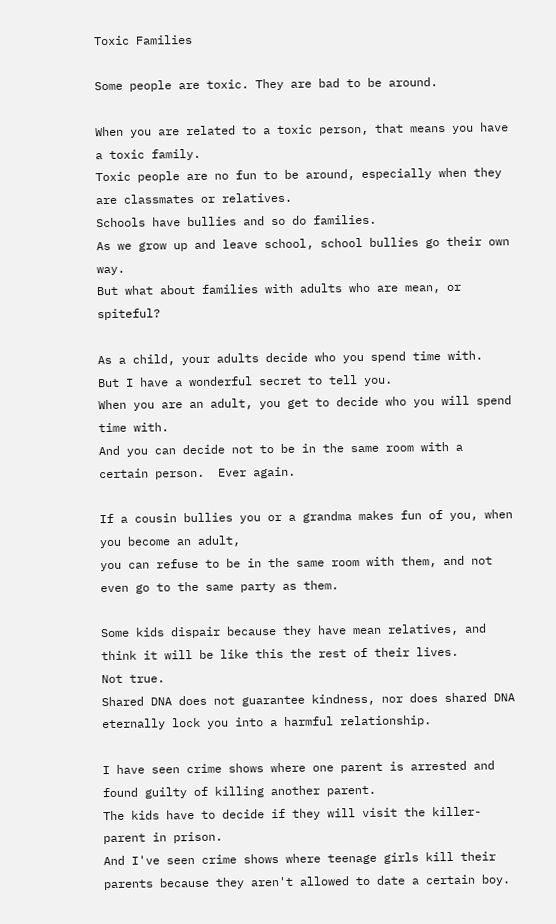Toxic Families

Some people are toxic. They are bad to be around.

When you are related to a toxic person, that means you have a toxic family.
Toxic people are no fun to be around, especially when they are classmates or relatives.
Schools have bullies and so do families.
As we grow up and leave school, school bullies go their own way.
But what about families with adults who are mean, or spiteful?

As a child, your adults decide who you spend time with.
But I have a wonderful secret to tell you.
When you are an adult, you get to decide who you will spend time with.
And you can decide not to be in the same room with a certain person.  Ever again.

If a cousin bullies you or a grandma makes fun of you, when you become an adult,
you can refuse to be in the same room with them, and not even go to the same party as them.

Some kids dispair because they have mean relatives, and think it will be like this the rest of their lives.
Not true.
Shared DNA does not guarantee kindness, nor does shared DNA eternally lock you into a harmful relationship.

I have seen crime shows where one parent is arrested and found guilty of killing another parent.
The kids have to decide if they will visit the killer-parent in prison.
And I've seen crime shows where teenage girls kill their parents because they aren't allowed to date a certain boy.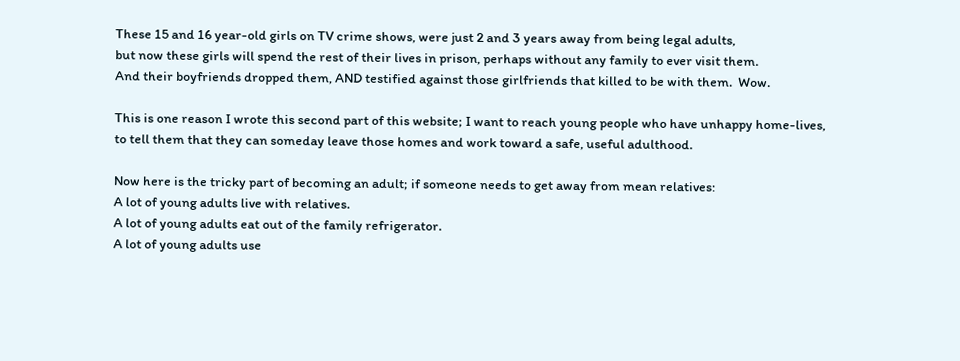These 15 and 16 year-old girls on TV crime shows, were just 2 and 3 years away from being legal adults,
but now these girls will spend the rest of their lives in prison, perhaps without any family to ever visit them.
And their boyfriends dropped them, AND testified against those girlfriends that killed to be with them.  Wow.

This is one reason I wrote this second part of this website; I want to reach young people who have unhappy home-lives,
to tell them that they can someday leave those homes and work toward a safe, useful adulthood.

Now here is the tricky part of becoming an adult; if someone needs to get away from mean relatives:
A lot of young adults live with relatives.
A lot of young adults eat out of the family refrigerator.
A lot of young adults use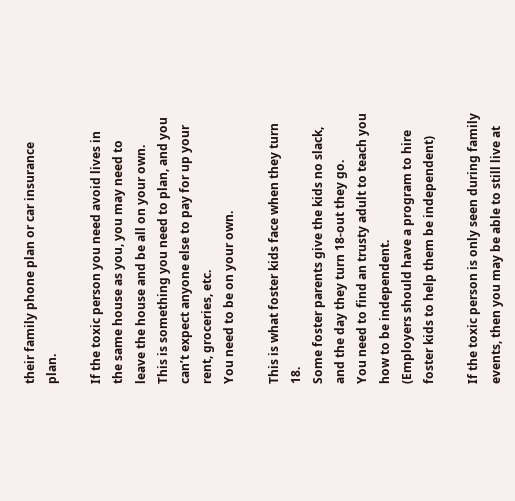their family phone plan or car insurance plan.

If the toxic person you need avoid lives in the same house as you, you may need to leave the house and be all on your own.
This is something you need to plan, and you can’t expect anyone else to pay for up your rent, groceries, etc.
You need to be on your own.

This is what foster kids face when they turn 18.
Some foster parents give the kids no slack, and the day they turn 18-out they go.
You need to find an trusty adult to teach you how to be independent.
(Employers should have a program to hire foster kids to help them be independent)

If the toxic person is only seen during family events, then you may be able to still live at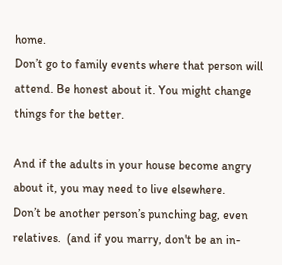home.
Don’t go to family events where that person will attend. Be honest about it. You might change things for the better.

And if the adults in your house become angry about it, you may need to live elsewhere.
Don’t be another person’s punching bag, even relatives.  (and if you marry, don't be an in-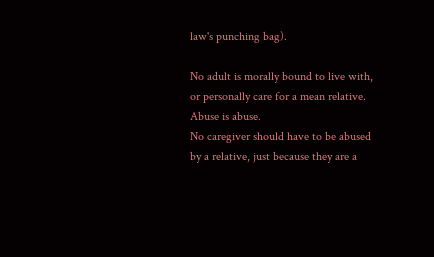law's punching bag).

No adult is morally bound to live with, or personally care for a mean relative. Abuse is abuse.
No caregiver should have to be abused by a relative, just because they are a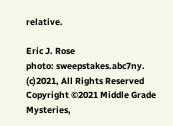relative.

Eric J. Rose
photo: sweepstakes.abc7ny.
(c)2021, All Rights Reserved
Copyright ©2021 Middle Grade Mysteries,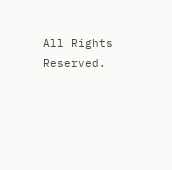All Rights Reserved.